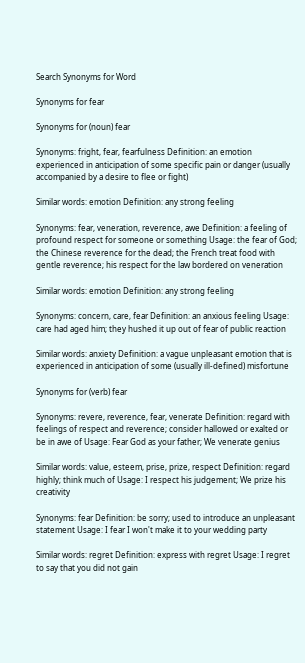Search Synonyms for Word

Synonyms for fear

Synonyms for (noun) fear

Synonyms: fright, fear, fearfulness Definition: an emotion experienced in anticipation of some specific pain or danger (usually accompanied by a desire to flee or fight)

Similar words: emotion Definition: any strong feeling

Synonyms: fear, veneration, reverence, awe Definition: a feeling of profound respect for someone or something Usage: the fear of God; the Chinese reverence for the dead; the French treat food with gentle reverence; his respect for the law bordered on veneration

Similar words: emotion Definition: any strong feeling

Synonyms: concern, care, fear Definition: an anxious feeling Usage: care had aged him; they hushed it up out of fear of public reaction

Similar words: anxiety Definition: a vague unpleasant emotion that is experienced in anticipation of some (usually ill-defined) misfortune

Synonyms for (verb) fear

Synonyms: revere, reverence, fear, venerate Definition: regard with feelings of respect and reverence; consider hallowed or exalted or be in awe of Usage: Fear God as your father; We venerate genius

Similar words: value, esteem, prise, prize, respect Definition: regard highly; think much of Usage: I respect his judgement; We prize his creativity

Synonyms: fear Definition: be sorry; used to introduce an unpleasant statement Usage: I fear I won't make it to your wedding party

Similar words: regret Definition: express with regret Usage: I regret to say that you did not gain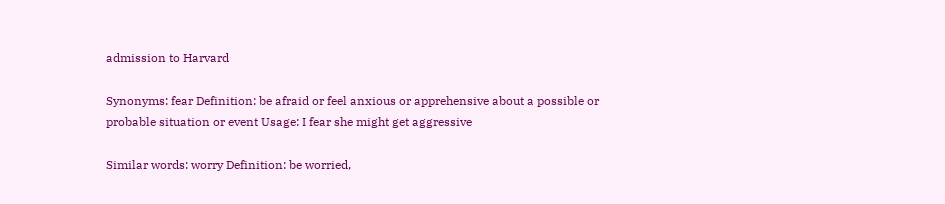admission to Harvard

Synonyms: fear Definition: be afraid or feel anxious or apprehensive about a possible or probable situation or event Usage: I fear she might get aggressive

Similar words: worry Definition: be worried,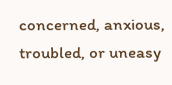concerned, anxious, troubled, or uneasy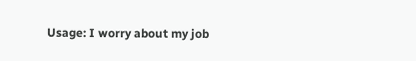Usage: I worry about my job